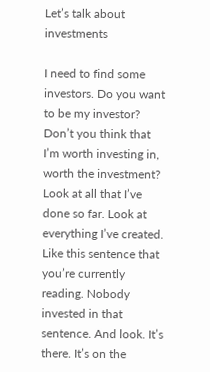Let’s talk about investments

I need to find some investors. Do you want to be my investor? Don’t you think that I’m worth investing in, worth the investment? Look at all that I’ve done so far. Look at everything I’ve created. Like this sentence that you’re currently reading. Nobody invested in that sentence. And look. It’s there. It’s on the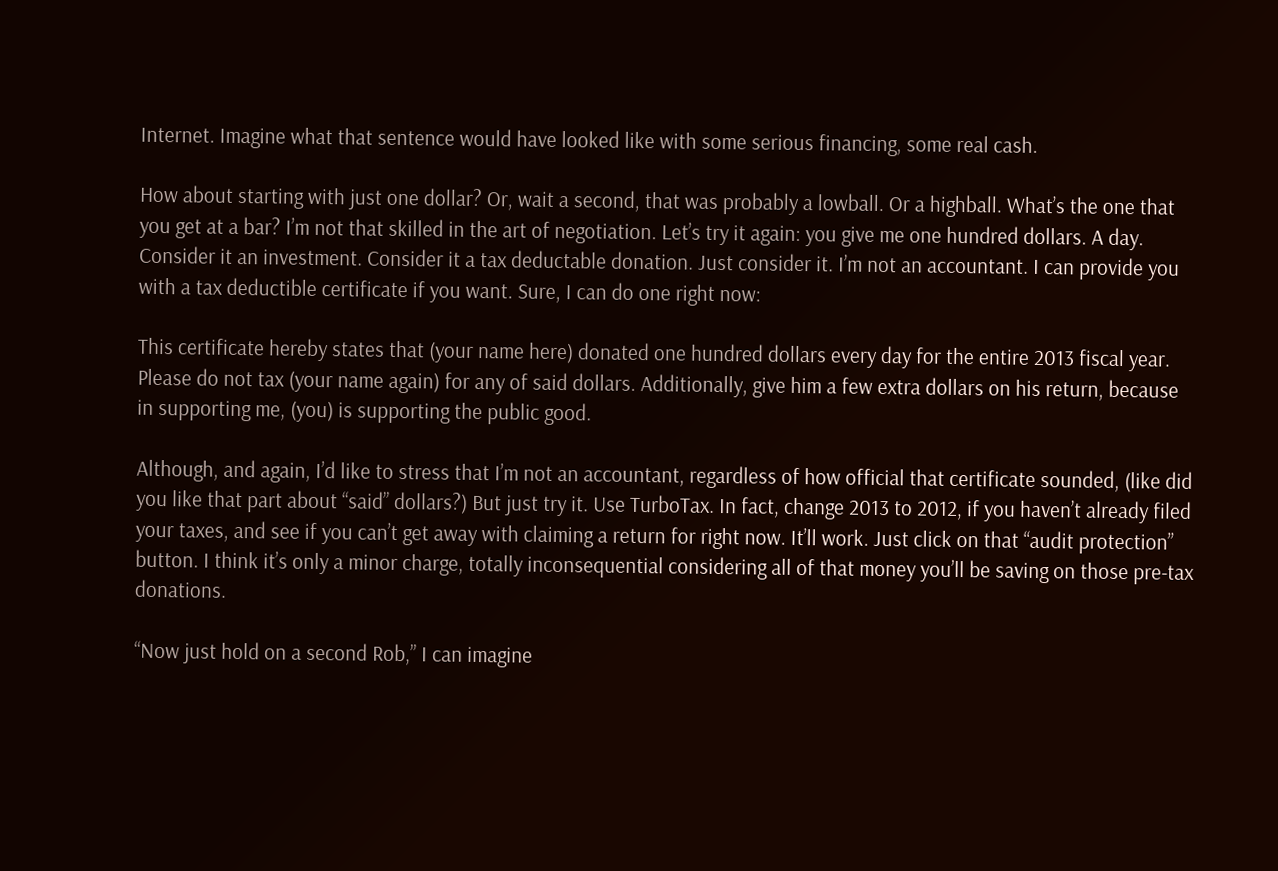Internet. Imagine what that sentence would have looked like with some serious financing, some real cash.

How about starting with just one dollar? Or, wait a second, that was probably a lowball. Or a highball. What’s the one that you get at a bar? I’m not that skilled in the art of negotiation. Let’s try it again: you give me one hundred dollars. A day. Consider it an investment. Consider it a tax deductable donation. Just consider it. I’m not an accountant. I can provide you with a tax deductible certificate if you want. Sure, I can do one right now:

This certificate hereby states that (your name here) donated one hundred dollars every day for the entire 2013 fiscal year. Please do not tax (your name again) for any of said dollars. Additionally, give him a few extra dollars on his return, because in supporting me, (you) is supporting the public good.

Although, and again, I’d like to stress that I’m not an accountant, regardless of how official that certificate sounded, (like did you like that part about “said” dollars?) But just try it. Use TurboTax. In fact, change 2013 to 2012, if you haven’t already filed your taxes, and see if you can’t get away with claiming a return for right now. It’ll work. Just click on that “audit protection” button. I think it’s only a minor charge, totally inconsequential considering all of that money you’ll be saving on those pre-tax donations.

“Now just hold on a second Rob,” I can imagine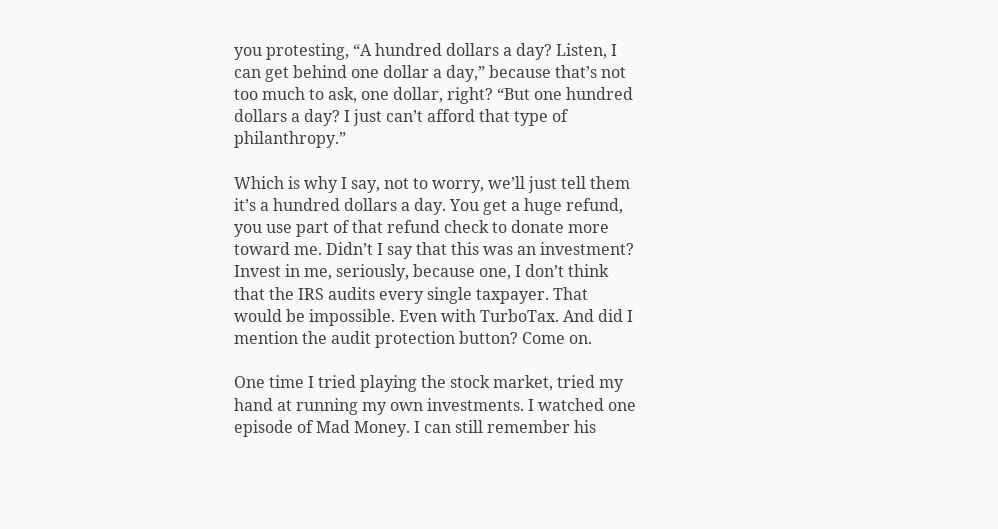you protesting, “A hundred dollars a day? Listen, I can get behind one dollar a day,” because that’s not too much to ask, one dollar, right? “But one hundred dollars a day? I just can’t afford that type of philanthropy.”

Which is why I say, not to worry, we’ll just tell them it’s a hundred dollars a day. You get a huge refund, you use part of that refund check to donate more toward me. Didn’t I say that this was an investment? Invest in me, seriously, because one, I don’t think that the IRS audits every single taxpayer. That would be impossible. Even with TurboTax. And did I mention the audit protection button? Come on.

One time I tried playing the stock market, tried my hand at running my own investments. I watched one episode of Mad Money. I can still remember his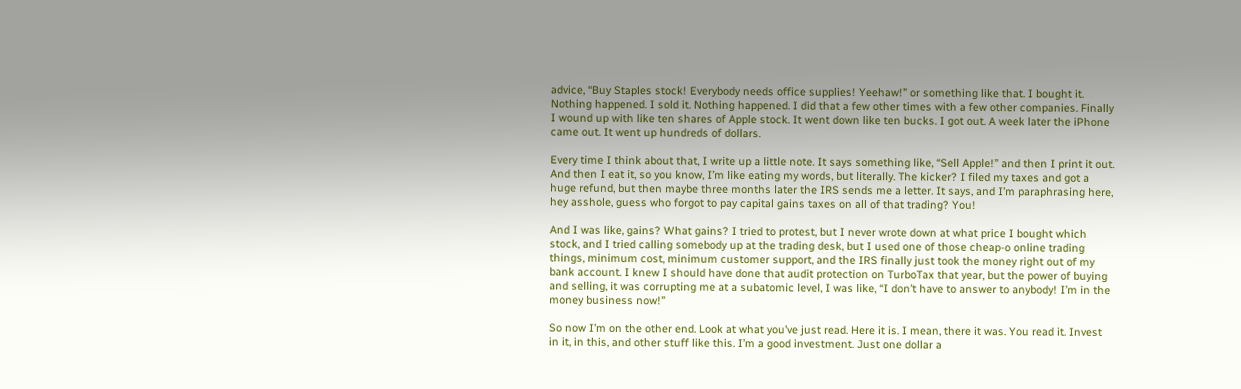advice, “Buy Staples stock! Everybody needs office supplies! Yeehaw!” or something like that. I bought it. Nothing happened. I sold it. Nothing happened. I did that a few other times with a few other companies. Finally I wound up with like ten shares of Apple stock. It went down like ten bucks. I got out. A week later the iPhone came out. It went up hundreds of dollars.

Every time I think about that, I write up a little note. It says something like, “Sell Apple!” and then I print it out. And then I eat it, so you know, I’m like eating my words, but literally. The kicker? I filed my taxes and got a huge refund, but then maybe three months later the IRS sends me a letter. It says, and I’m paraphrasing here, hey asshole, guess who forgot to pay capital gains taxes on all of that trading? You!

And I was like, gains? What gains? I tried to protest, but I never wrote down at what price I bought which stock, and I tried calling somebody up at the trading desk, but I used one of those cheap-o online trading things, minimum cost, minimum customer support, and the IRS finally just took the money right out of my bank account. I knew I should have done that audit protection on TurboTax that year, but the power of buying and selling, it was corrupting me at a subatomic level, I was like, “I don’t have to answer to anybody! I’m in the money business now!”

So now I’m on the other end. Look at what you’ve just read. Here it is. I mean, there it was. You read it. Invest in it, in this, and other stuff like this. I’m a good investment. Just one dollar a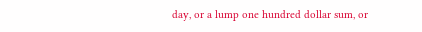day, or a lump one hundred dollar sum, or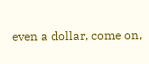even a dollar, come on,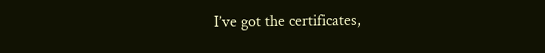I’ve got the certificates,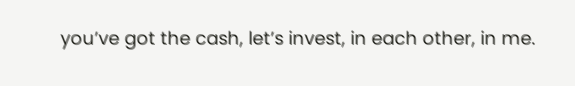you’ve got the cash, let’s invest, in each other, in me.